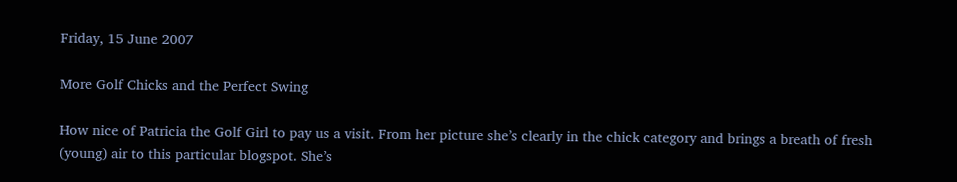Friday, 15 June 2007

More Golf Chicks and the Perfect Swing

How nice of Patricia the Golf Girl to pay us a visit. From her picture she’s clearly in the chick category and brings a breath of fresh (young) air to this particular blogspot. She’s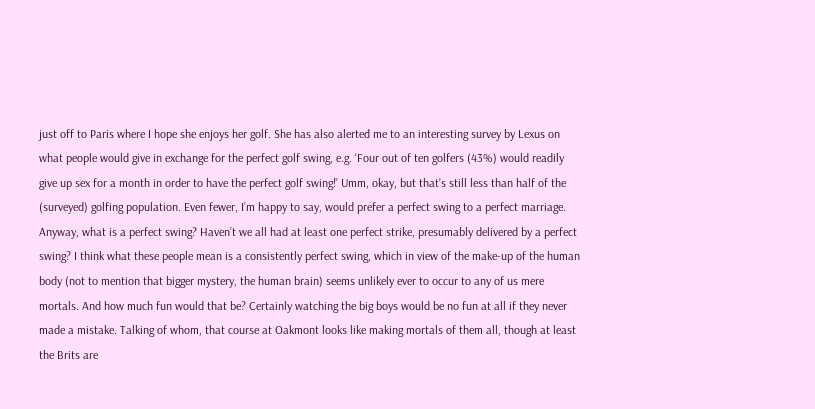just off to Paris where I hope she enjoys her golf. She has also alerted me to an interesting survey by Lexus on what people would give in exchange for the perfect golf swing, e.g. ‘Four out of ten golfers (43%) would readily give up sex for a month in order to have the perfect golf swing!’ Umm, okay, but that’s still less than half of the (surveyed) golfing population. Even fewer, I’m happy to say, would prefer a perfect swing to a perfect marriage.
Anyway, what is a perfect swing? Haven’t we all had at least one perfect strike, presumably delivered by a perfect swing? I think what these people mean is a consistently perfect swing, which in view of the make-up of the human body (not to mention that bigger mystery, the human brain) seems unlikely ever to occur to any of us mere mortals. And how much fun would that be? Certainly watching the big boys would be no fun at all if they never made a mistake. Talking of whom, that course at Oakmont looks like making mortals of them all, though at least the Brits are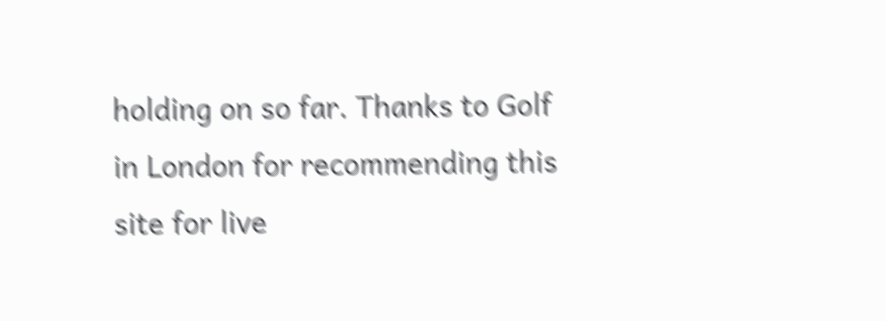holding on so far. Thanks to Golf in London for recommending this site for live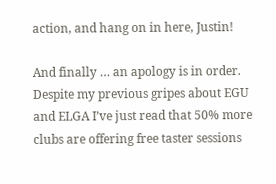action, and hang on in here, Justin!

And finally … an apology is in order. Despite my previous gripes about EGU and ELGA I’ve just read that 50% more clubs are offering free taster sessions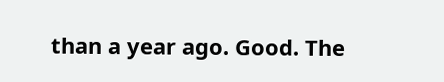than a year ago. Good. The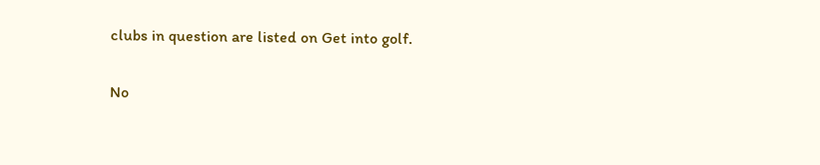clubs in question are listed on Get into golf.

No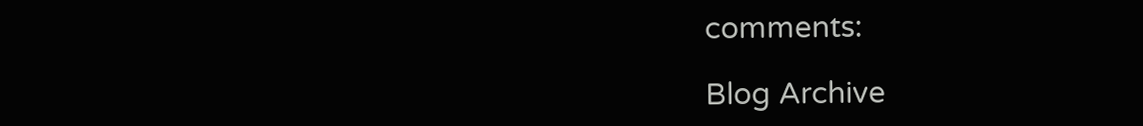comments:

Blog Archive